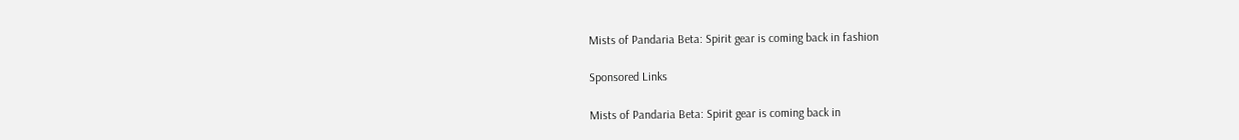Mists of Pandaria Beta: Spirit gear is coming back in fashion

Sponsored Links

Mists of Pandaria Beta: Spirit gear is coming back in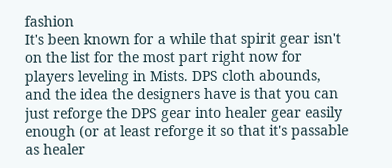fashion
It's been known for a while that spirit gear isn't on the list for the most part right now for players leveling in Mists. DPS cloth abounds, and the idea the designers have is that you can just reforge the DPS gear into healer gear easily enough (or at least reforge it so that it's passable as healer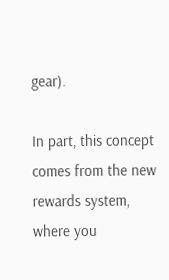gear).

In part, this concept comes from the new rewards system, where you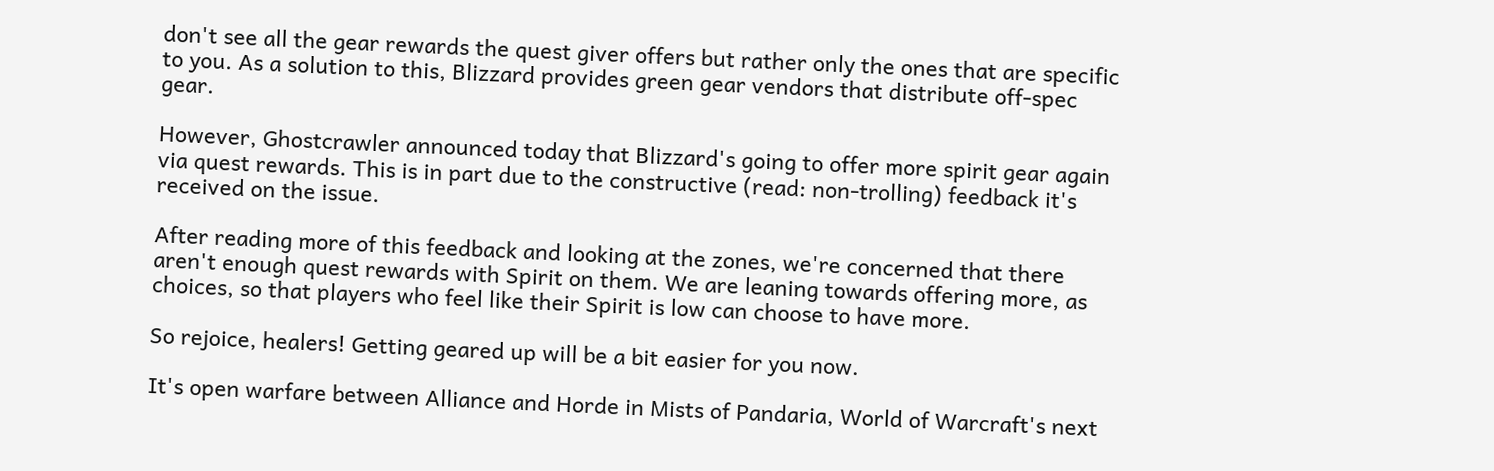don't see all the gear rewards the quest giver offers but rather only the ones that are specific to you. As a solution to this, Blizzard provides green gear vendors that distribute off-spec gear.

However, Ghostcrawler announced today that Blizzard's going to offer more spirit gear again via quest rewards. This is in part due to the constructive (read: non-trolling) feedback it's received on the issue.

After reading more of this feedback and looking at the zones, we're concerned that there aren't enough quest rewards with Spirit on them. We are leaning towards offering more, as choices, so that players who feel like their Spirit is low can choose to have more.

So rejoice, healers! Getting geared up will be a bit easier for you now.

It's open warfare between Alliance and Horde in Mists of Pandaria, World of Warcraft's next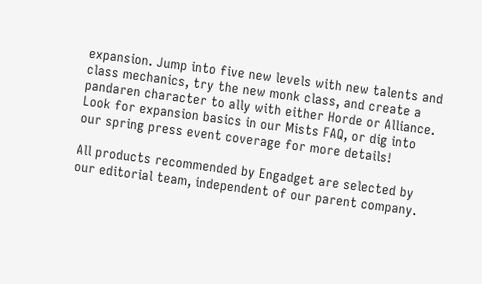expansion. Jump into five new levels with new talents and class mechanics, try the new monk class, and create a pandaren character to ally with either Horde or Alliance. Look for expansion basics in our Mists FAQ, or dig into our spring press event coverage for more details!

All products recommended by Engadget are selected by our editorial team, independent of our parent company.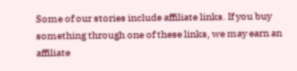Some of our stories include affiliate links. If you buy something through one of these links, we may earn an affiliate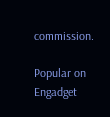commission.

Popular on Engadget